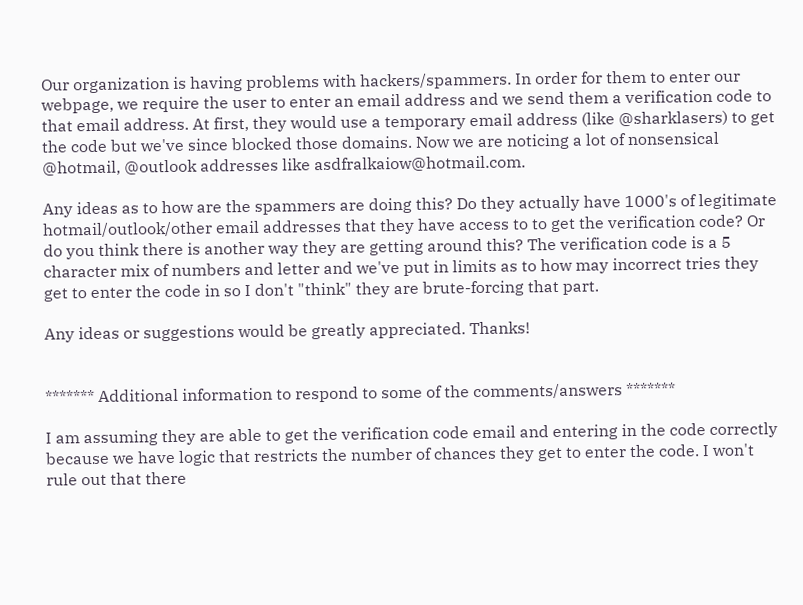Our organization is having problems with hackers/spammers. In order for them to enter our webpage, we require the user to enter an email address and we send them a verification code to that email address. At first, they would use a temporary email address (like @sharklasers) to get the code but we've since blocked those domains. Now we are noticing a lot of nonsensical @hotmail, @outlook addresses like asdfralkaiow@hotmail.com.

Any ideas as to how are the spammers are doing this? Do they actually have 1000's of legitimate hotmail/outlook/other email addresses that they have access to to get the verification code? Or do you think there is another way they are getting around this? The verification code is a 5 character mix of numbers and letter and we've put in limits as to how may incorrect tries they get to enter the code in so I don't "think" they are brute-forcing that part.

Any ideas or suggestions would be greatly appreciated. Thanks!


******* Additional information to respond to some of the comments/answers *******

I am assuming they are able to get the verification code email and entering in the code correctly because we have logic that restricts the number of chances they get to enter the code. I won't rule out that there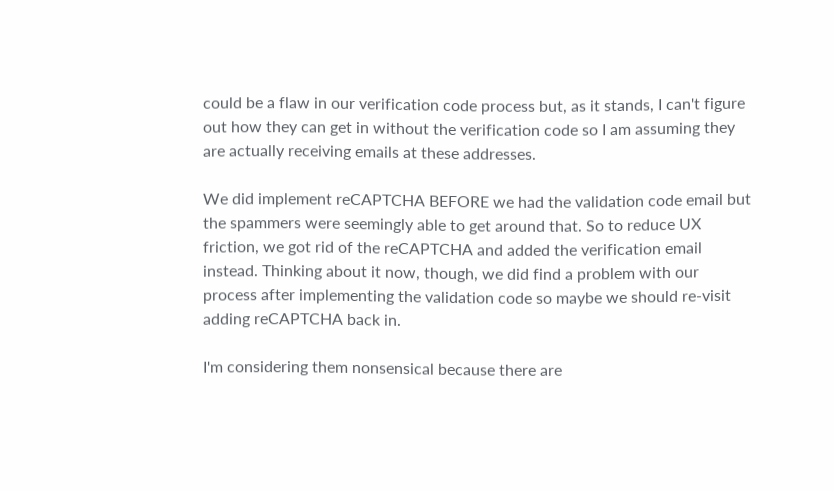could be a flaw in our verification code process but, as it stands, I can't figure out how they can get in without the verification code so I am assuming they are actually receiving emails at these addresses.

We did implement reCAPTCHA BEFORE we had the validation code email but the spammers were seemingly able to get around that. So to reduce UX friction, we got rid of the reCAPTCHA and added the verification email instead. Thinking about it now, though, we did find a problem with our process after implementing the validation code so maybe we should re-visit adding reCAPTCHA back in.

I'm considering them nonsensical because there are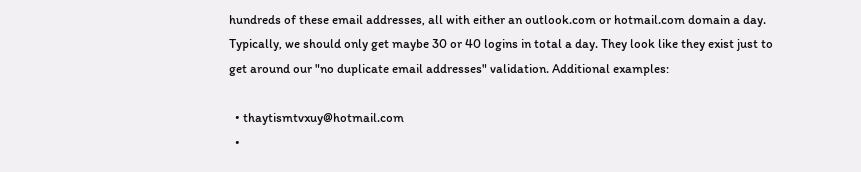hundreds of these email addresses, all with either an outlook.com or hotmail.com domain a day. Typically, we should only get maybe 30 or 40 logins in total a day. They look like they exist just to get around our "no duplicate email addresses" validation. Additional examples:

  • thaytismtvxuy@hotmail.com
  •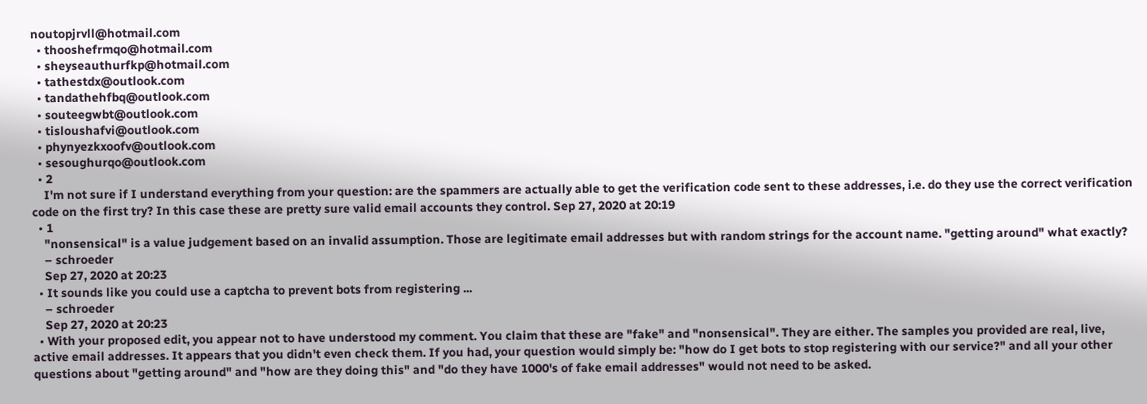noutopjrvll@hotmail.com
  • thooshefrmqo@hotmail.com
  • sheyseauthurfkp@hotmail.com
  • tathestdx@outlook.com
  • tandathehfbq@outlook.com
  • souteegwbt@outlook.com
  • tisloushafvi@outlook.com
  • phynyezkxoofv@outlook.com
  • sesoughurqo@outlook.com
  • 2
    I'm not sure if I understand everything from your question: are the spammers are actually able to get the verification code sent to these addresses, i.e. do they use the correct verification code on the first try? In this case these are pretty sure valid email accounts they control. Sep 27, 2020 at 20:19
  • 1
    "nonsensical" is a value judgement based on an invalid assumption. Those are legitimate email addresses but with random strings for the account name. "getting around" what exactly?
    – schroeder
    Sep 27, 2020 at 20:23
  • It sounds like you could use a captcha to prevent bots from registering ...
    – schroeder
    Sep 27, 2020 at 20:23
  • With your proposed edit, you appear not to have understood my comment. You claim that these are "fake" and "nonsensical". They are either. The samples you provided are real, live, active email addresses. It appears that you didn't even check them. If you had, your question would simply be: "how do I get bots to stop registering with our service?" and all your other questions about "getting around" and "how are they doing this" and "do they have 1000's of fake email addresses" would not need to be asked.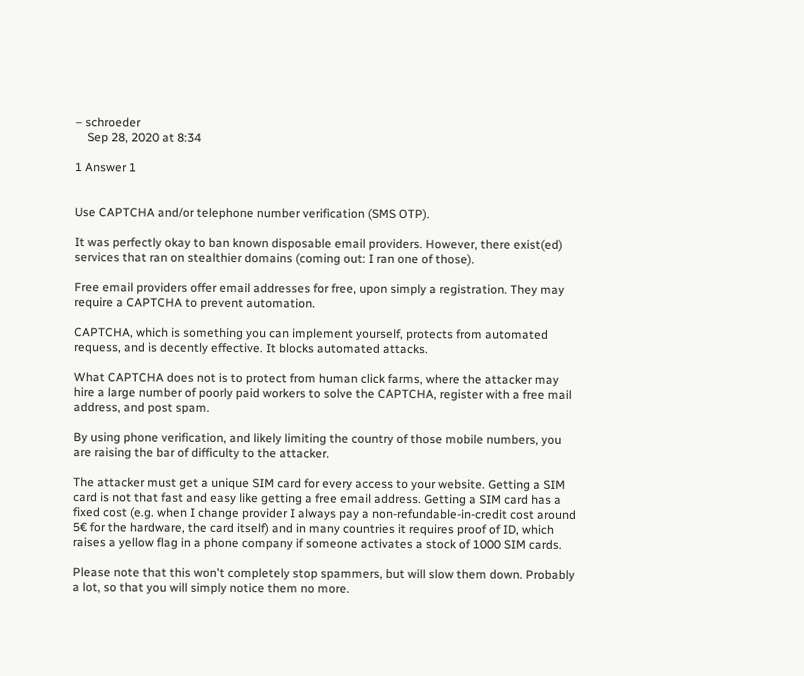– schroeder
    Sep 28, 2020 at 8:34

1 Answer 1


Use CAPTCHA and/or telephone number verification (SMS OTP).

It was perfectly okay to ban known disposable email providers. However, there exist(ed) services that ran on stealthier domains (coming out: I ran one of those).

Free email providers offer email addresses for free, upon simply a registration. They may require a CAPTCHA to prevent automation.

CAPTCHA, which is something you can implement yourself, protects from automated requess, and is decently effective. It blocks automated attacks.

What CAPTCHA does not is to protect from human click farms, where the attacker may hire a large number of poorly paid workers to solve the CAPTCHA, register with a free mail address, and post spam.

By using phone verification, and likely limiting the country of those mobile numbers, you are raising the bar of difficulty to the attacker.

The attacker must get a unique SIM card for every access to your website. Getting a SIM card is not that fast and easy like getting a free email address. Getting a SIM card has a fixed cost (e.g. when I change provider I always pay a non-refundable-in-credit cost around 5€ for the hardware, the card itself) and in many countries it requires proof of ID, which raises a yellow flag in a phone company if someone activates a stock of 1000 SIM cards.

Please note that this won't completely stop spammers, but will slow them down. Probably a lot, so that you will simply notice them no more.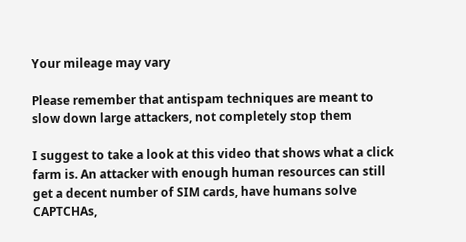Your mileage may vary

Please remember that antispam techniques are meant to slow down large attackers, not completely stop them

I suggest to take a look at this video that shows what a click farm is. An attacker with enough human resources can still get a decent number of SIM cards, have humans solve CAPTCHAs,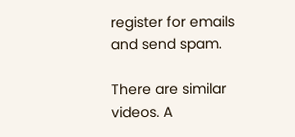register for emails and send spam.

There are similar videos. A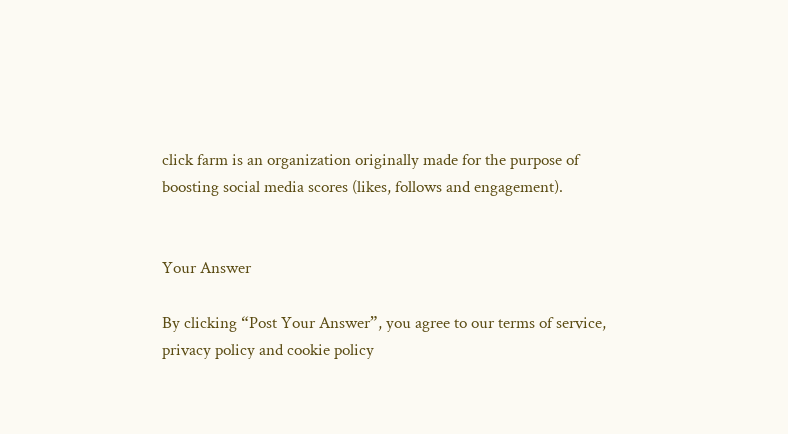click farm is an organization originally made for the purpose of boosting social media scores (likes, follows and engagement).


Your Answer

By clicking “Post Your Answer”, you agree to our terms of service, privacy policy and cookie policy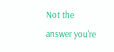Not the answer you're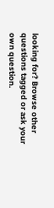looking for? Browse other questions tagged or ask your own question.